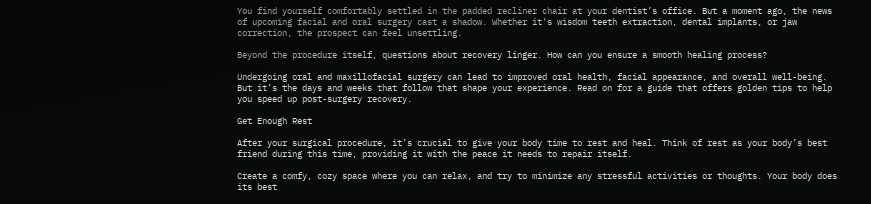You find yourself comfortably settled in the padded recliner chair at your dentist’s office. But a moment ago, the news of upcoming facial and oral surgery cast a shadow. Whether it’s wisdom teeth extraction, dental implants, or jaw correction, the prospect can feel unsettling.

Beyond the procedure itself, questions about recovery linger. How can you ensure a smooth healing process?

Undergoing oral and maxillofacial surgery can lead to improved oral health, facial appearance, and overall well-being. But it’s the days and weeks that follow that shape your experience. Read on for a guide that offers golden tips to help you speed up post-surgery recovery.

Get Enough Rest

After your surgical procedure, it’s crucial to give your body time to rest and heal. Think of rest as your body’s best friend during this time, providing it with the peace it needs to repair itself.

Create a comfy, cozy space where you can relax, and try to minimize any stressful activities or thoughts. Your body does its best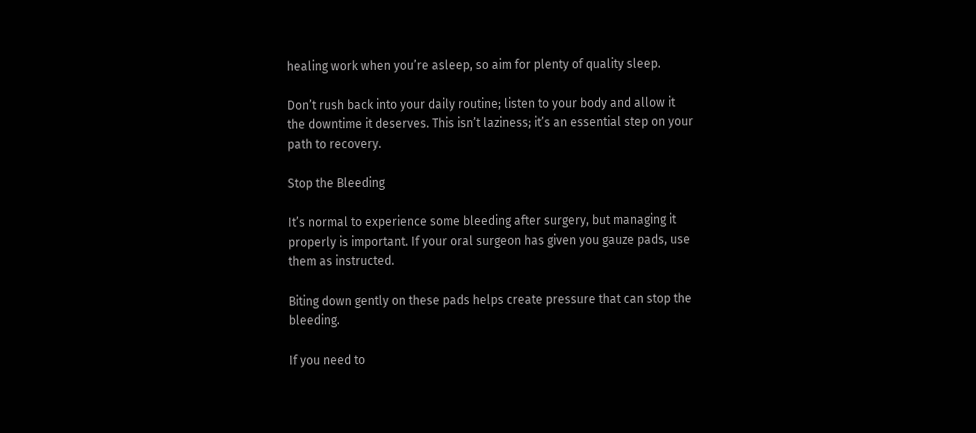healing work when you’re asleep, so aim for plenty of quality sleep.

Don’t rush back into your daily routine; listen to your body and allow it the downtime it deserves. This isn’t laziness; it’s an essential step on your path to recovery.

Stop the Bleeding

It’s normal to experience some bleeding after surgery, but managing it properly is important. If your oral surgeon has given you gauze pads, use them as instructed.

Biting down gently on these pads helps create pressure that can stop the bleeding.

If you need to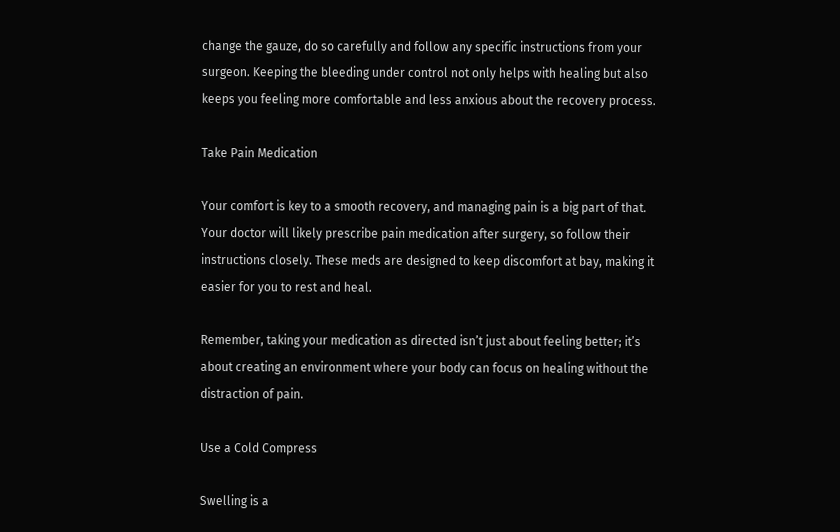change the gauze, do so carefully and follow any specific instructions from your surgeon. Keeping the bleeding under control not only helps with healing but also keeps you feeling more comfortable and less anxious about the recovery process.

Take Pain Medication

Your comfort is key to a smooth recovery, and managing pain is a big part of that. Your doctor will likely prescribe pain medication after surgery, so follow their instructions closely. These meds are designed to keep discomfort at bay, making it easier for you to rest and heal.

Remember, taking your medication as directed isn’t just about feeling better; it’s about creating an environment where your body can focus on healing without the distraction of pain.

Use a Cold Compress

Swelling is a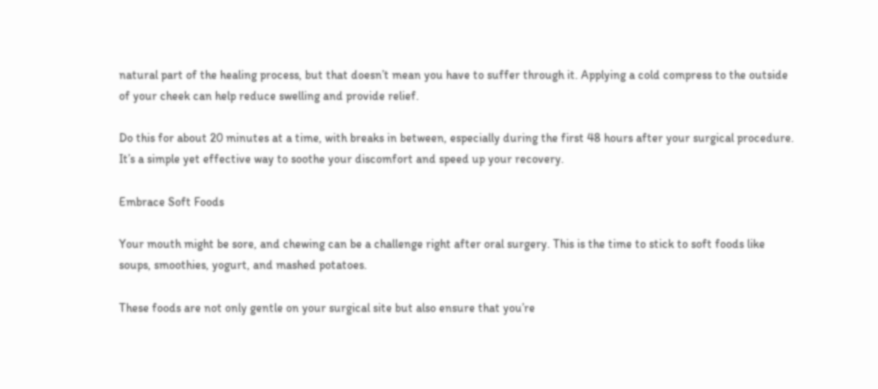natural part of the healing process, but that doesn’t mean you have to suffer through it. Applying a cold compress to the outside of your cheek can help reduce swelling and provide relief.

Do this for about 20 minutes at a time, with breaks in between, especially during the first 48 hours after your surgical procedure. It’s a simple yet effective way to soothe your discomfort and speed up your recovery.

Embrace Soft Foods

Your mouth might be sore, and chewing can be a challenge right after oral surgery. This is the time to stick to soft foods like soups, smoothies, yogurt, and mashed potatoes.

These foods are not only gentle on your surgical site but also ensure that you’re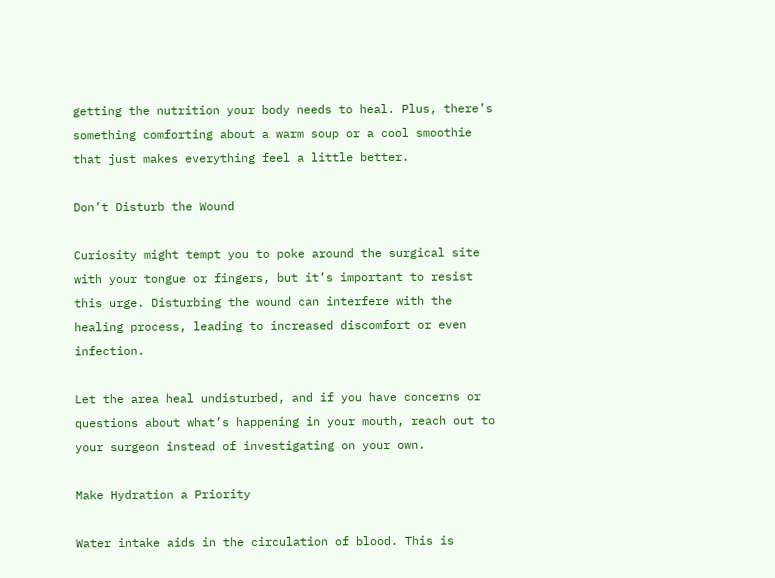getting the nutrition your body needs to heal. Plus, there’s something comforting about a warm soup or a cool smoothie that just makes everything feel a little better.

Don’t Disturb the Wound

Curiosity might tempt you to poke around the surgical site with your tongue or fingers, but it’s important to resist this urge. Disturbing the wound can interfere with the healing process, leading to increased discomfort or even infection.

Let the area heal undisturbed, and if you have concerns or questions about what’s happening in your mouth, reach out to your surgeon instead of investigating on your own.

Make Hydration a Priority

Water intake aids in the circulation of blood. This is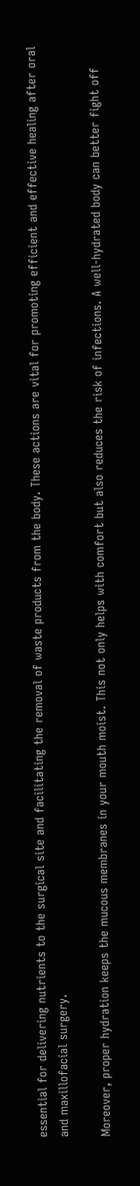essential for delivering nutrients to the surgical site and facilitating the removal of waste products from the body. These actions are vital for promoting efficient and effective healing after oral and maxillofacial surgery.

Moreover, proper hydration keeps the mucous membranes in your mouth moist. This not only helps with comfort but also reduces the risk of infections. A well-hydrated body can better fight off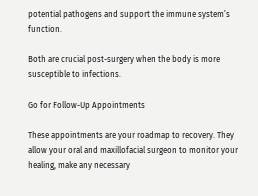potential pathogens and support the immune system’s function.

Both are crucial post-surgery when the body is more susceptible to infections.

Go for Follow-Up Appointments

These appointments are your roadmap to recovery. They allow your oral and maxillofacial surgeon to monitor your healing, make any necessary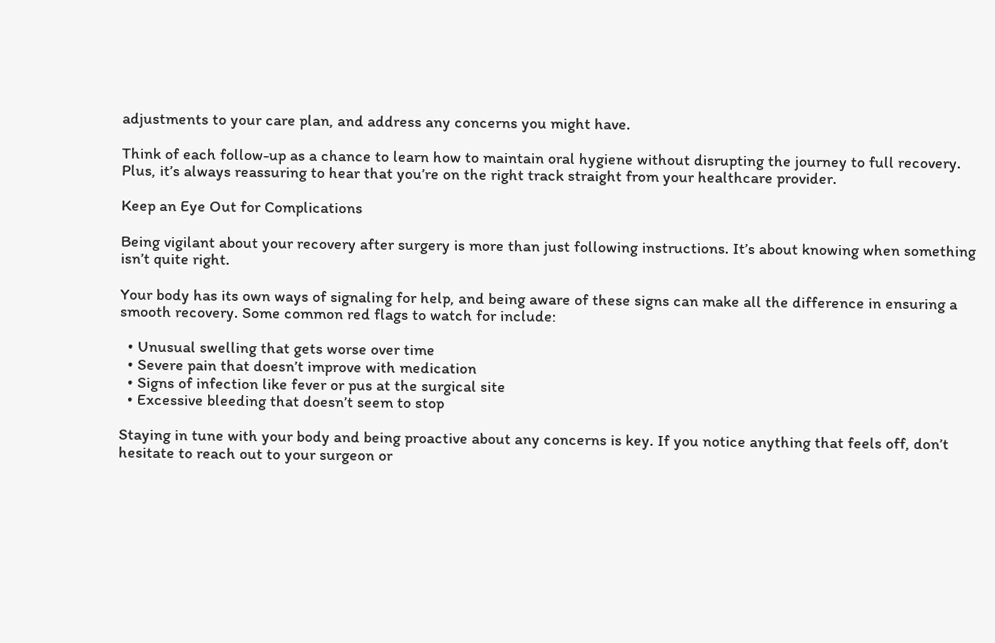adjustments to your care plan, and address any concerns you might have.

Think of each follow-up as a chance to learn how to maintain oral hygiene without disrupting the journey to full recovery. Plus, it’s always reassuring to hear that you’re on the right track straight from your healthcare provider.

Keep an Eye Out for Complications

Being vigilant about your recovery after surgery is more than just following instructions. It’s about knowing when something isn’t quite right.

Your body has its own ways of signaling for help, and being aware of these signs can make all the difference in ensuring a smooth recovery. Some common red flags to watch for include:

  • Unusual swelling that gets worse over time
  • Severe pain that doesn’t improve with medication
  • Signs of infection like fever or pus at the surgical site
  • Excessive bleeding that doesn’t seem to stop

Staying in tune with your body and being proactive about any concerns is key. If you notice anything that feels off, don’t hesitate to reach out to your surgeon or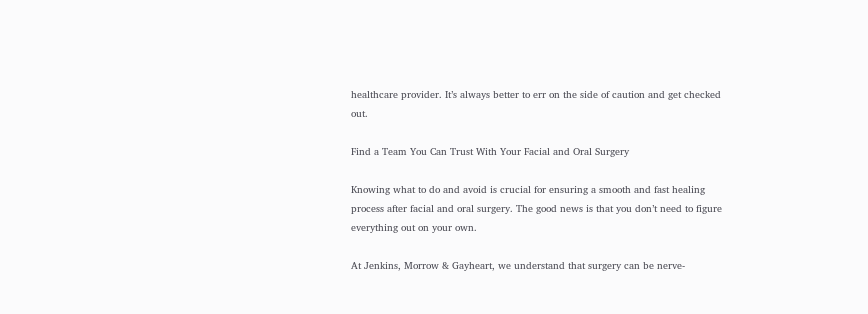healthcare provider. It’s always better to err on the side of caution and get checked out.

Find a Team You Can Trust With Your Facial and Oral Surgery

Knowing what to do and avoid is crucial for ensuring a smooth and fast healing process after facial and oral surgery. The good news is that you don’t need to figure everything out on your own.

At Jenkins, Morrow & Gayheart, we understand that surgery can be nerve-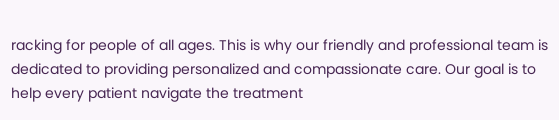racking for people of all ages. This is why our friendly and professional team is dedicated to providing personalized and compassionate care. Our goal is to help every patient navigate the treatment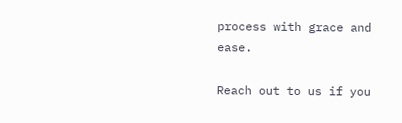process with grace and ease.

Reach out to us if you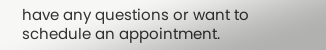have any questions or want to schedule an appointment.